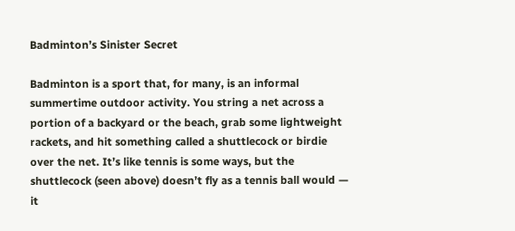Badminton’s Sinister Secret

Badminton is a sport that, for many, is an informal summertime outdoor activity. You string a net across a portion of a backyard or the beach, grab some lightweight rackets, and hit something called a shuttlecock or birdie over the net. It’s like tennis is some ways, but the shuttlecock (seen above) doesn’t fly as a tennis ball would — it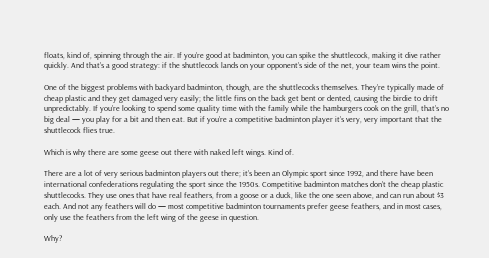floats, kind of, spinning through the air. If you’re good at badminton, you can spike the shuttlecock, making it dive rather quickly. And that’s a good strategy: if the shuttlecock lands on your opponent’s side of the net, your team wins the point.

One of the biggest problems with backyard badminton, though, are the shuttlecocks themselves. They’re typically made of cheap plastic and they get damaged very easily; the little fins on the back get bent or dented, causing the birdie to drift unpredictably. If you’re looking to spend some quality time with the family while the hamburgers cook on the grill, that’s no big deal — you play for a bit and then eat. But if you’re a competitive badminton player it’s very, very important that the shuttlecock flies true.

Which is why there are some geese out there with naked left wings. Kind of.

There are a lot of very serious badminton players out there; it’s been an Olympic sport since 1992, and there have been international confederations regulating the sport since the 1950s. Competitive badminton matches don’t the cheap plastic shuttlecocks. They use ones that have real feathers, from a goose or a duck, like the one seen above, and can run about $3 each. And not any feathers will do — most competitive badminton tournaments prefer geese feathers, and in most cases, only use the feathers from the left wing of the geese in question.

Why?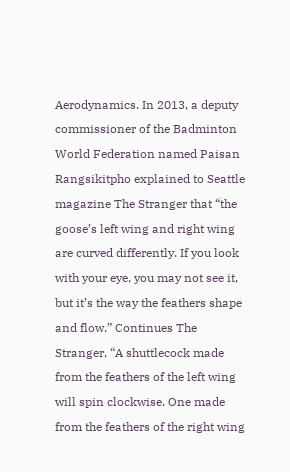Aerodynamics. In 2013, a deputy commissioner of the Badminton World Federation named Paisan Rangsikitpho explained to Seattle magazine The Stranger that “the goose’s left wing and right wing are curved differently. If you look with your eye, you may not see it, but it’s the way the feathers shape and flow.” Continues The Stranger, “A shuttlecock made from the feathers of the left wing will spin clockwise. One made from the feathers of the right wing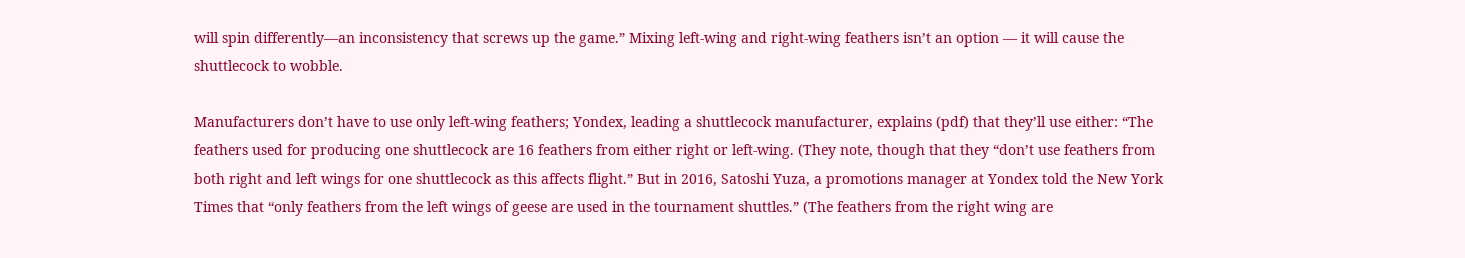will spin differently—an inconsistency that screws up the game.” Mixing left-wing and right-wing feathers isn’t an option — it will cause the shuttlecock to wobble.

Manufacturers don’t have to use only left-wing feathers; Yondex, leading a shuttlecock manufacturer, explains (pdf) that they’ll use either: “The feathers used for producing one shuttlecock are 16 feathers from either right or left-wing. (They note, though that they “don’t use feathers from both right and left wings for one shuttlecock as this affects flight.” But in 2016, Satoshi Yuza, a promotions manager at Yondex told the New York Times that “only feathers from the left wings of geese are used in the tournament shuttles.” (The feathers from the right wing are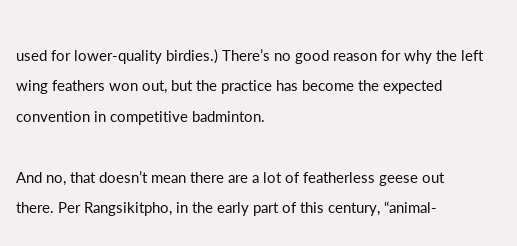used for lower-quality birdies.) There’s no good reason for why the left wing feathers won out, but the practice has become the expected convention in competitive badminton.

And no, that doesn’t mean there are a lot of featherless geese out there. Per Rangsikitpho, in the early part of this century, “animal-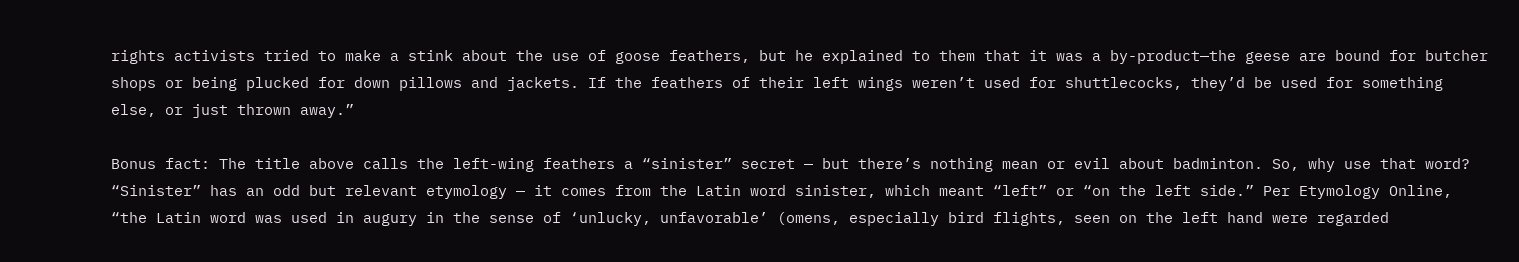rights activists tried to make a stink about the use of goose feathers, but he explained to them that it was a by-product—the geese are bound for butcher shops or being plucked for down pillows and jackets. If the feathers of their left wings weren’t used for shuttlecocks, they’d be used for something else, or just thrown away.”

Bonus fact: The title above calls the left-wing feathers a “sinister” secret — but there’s nothing mean or evil about badminton. So, why use that word? “Sinister” has an odd but relevant etymology — it comes from the Latin word sinister, which meant “left” or “on the left side.” Per Etymology Online, “the Latin word was used in augury in the sense of ‘unlucky, unfavorable’ (omens, especially bird flights, seen on the left hand were regarded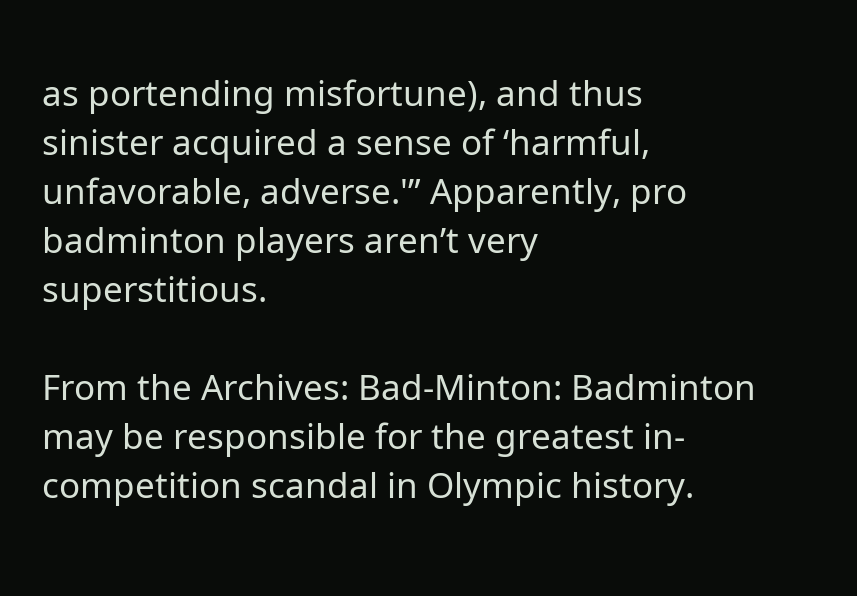as portending misfortune), and thus sinister acquired a sense of ‘harmful, unfavorable, adverse.'” Apparently, pro badminton players aren’t very superstitious.

From the Archives: Bad-Minton: Badminton may be responsible for the greatest in-competition scandal in Olympic history.